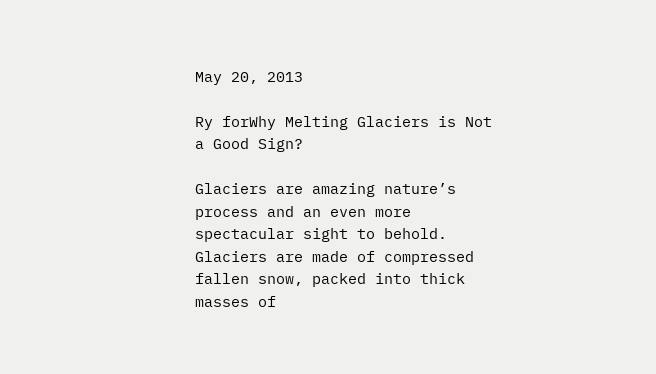May 20, 2013

Ry forWhy Melting Glaciers is Not a Good Sign?

Glaciers are amazing nature’s process and an even more spectacular sight to behold. Glaciers are made of compressed fallen snow, packed into thick masses of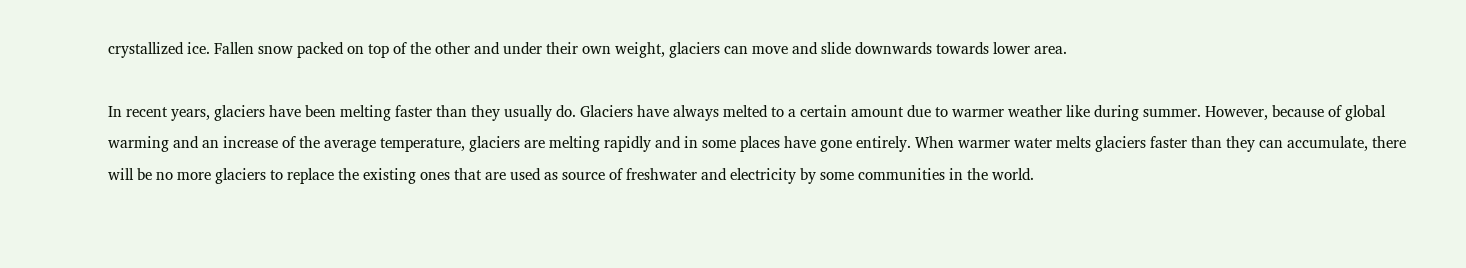crystallized ice. Fallen snow packed on top of the other and under their own weight, glaciers can move and slide downwards towards lower area.

In recent years, glaciers have been melting faster than they usually do. Glaciers have always melted to a certain amount due to warmer weather like during summer. However, because of global warming and an increase of the average temperature, glaciers are melting rapidly and in some places have gone entirely. When warmer water melts glaciers faster than they can accumulate, there will be no more glaciers to replace the existing ones that are used as source of freshwater and electricity by some communities in the world.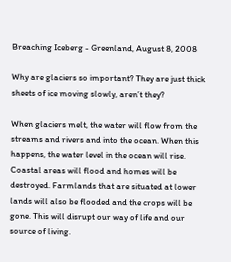Breaching Iceberg - Greenland, August 8, 2008

Why are glaciers so important? They are just thick sheets of ice moving slowly, aren’t they?

When glaciers melt, the water will flow from the streams and rivers and into the ocean. When this happens, the water level in the ocean will rise. Coastal areas will flood and homes will be destroyed. Farmlands that are situated at lower lands will also be flooded and the crops will be gone. This will disrupt our way of life and our source of living.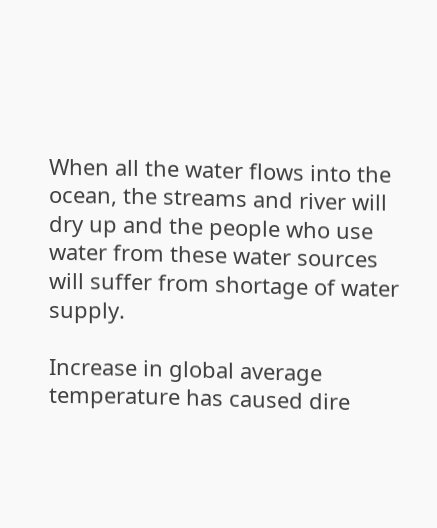When all the water flows into the ocean, the streams and river will dry up and the people who use water from these water sources will suffer from shortage of water supply.

Increase in global average temperature has caused dire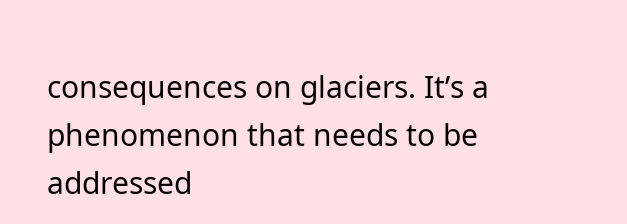consequences on glaciers. It’s a phenomenon that needs to be addressed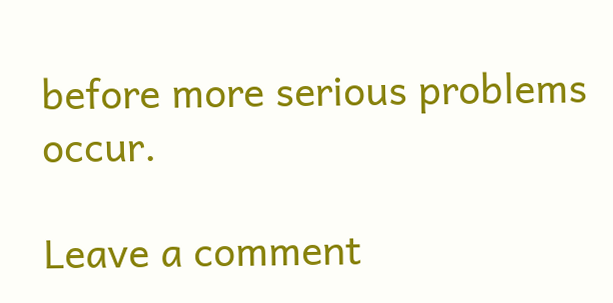before more serious problems occur.

Leave a comment